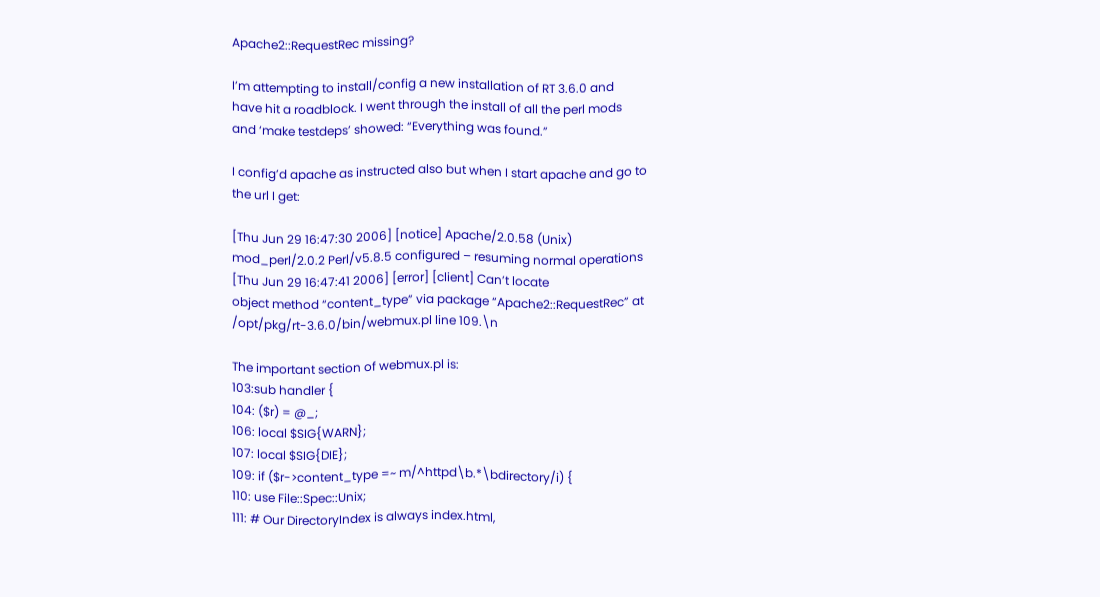Apache2::RequestRec missing?

I’m attempting to install/config a new installation of RT 3.6.0 and
have hit a roadblock. I went through the install of all the perl mods
and ‘make testdeps’ showed: “Everything was found.”

I config’d apache as instructed also but when I start apache and go to
the url I get:

[Thu Jun 29 16:47:30 2006] [notice] Apache/2.0.58 (Unix)
mod_perl/2.0.2 Perl/v5.8.5 configured – resuming normal operations
[Thu Jun 29 16:47:41 2006] [error] [client] Can’t locate
object method “content_type” via package “Apache2::RequestRec” at
/opt/pkg/rt-3.6.0/bin/webmux.pl line 109.\n

The important section of webmux.pl is:
103:sub handler {
104: ($r) = @_;
106: local $SIG{WARN};
107: local $SIG{DIE};
109: if ($r->content_type =~ m/^httpd\b.*\bdirectory/i) {
110: use File::Spec::Unix;
111: # Our DirectoryIndex is always index.html,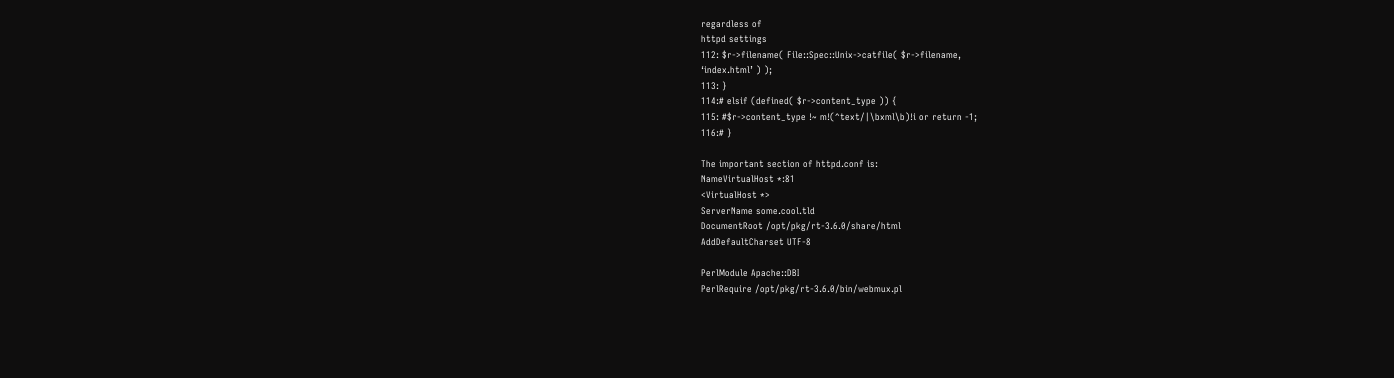regardless of
httpd settings
112: $r->filename( File::Spec::Unix->catfile( $r->filename,
‘index.html’ ) );
113: }
114:# elsif (defined( $r->content_type )) {
115: #$r->content_type !~ m!(^text/|\bxml\b)!i or return -1;
116:# }

The important section of httpd.conf is:
NameVirtualHost *:81
<VirtualHost *>
ServerName some.cool.tld
DocumentRoot /opt/pkg/rt-3.6.0/share/html
AddDefaultCharset UTF-8

PerlModule Apache::DBI
PerlRequire /opt/pkg/rt-3.6.0/bin/webmux.pl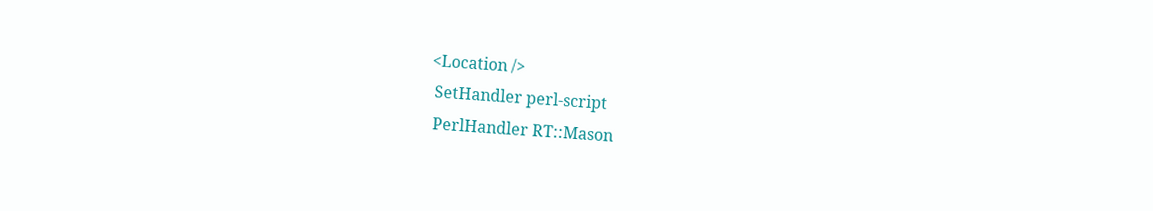<Location />
 SetHandler perl-script
 PerlHandler RT::Mason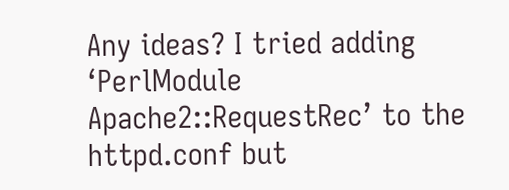Any ideas? I tried adding ‘PerlModule Apache2::RequestRec’ to the
httpd.conf but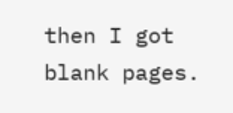then I got blank pages.